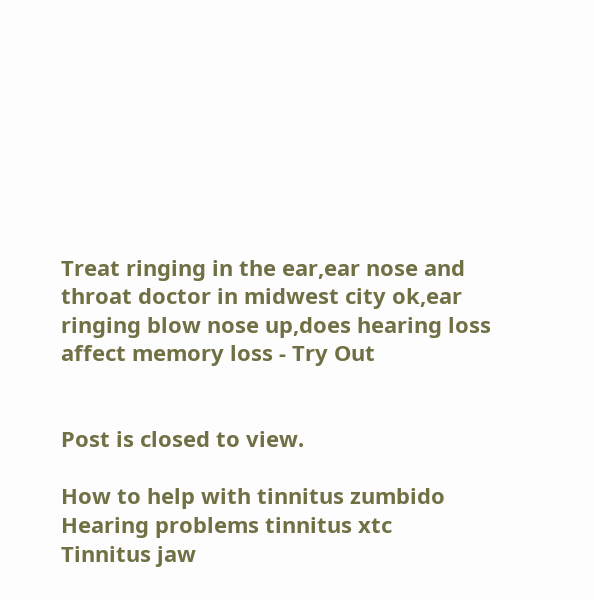Treat ringing in the ear,ear nose and throat doctor in midwest city ok,ear ringing blow nose up,does hearing loss affect memory loss - Try Out


Post is closed to view.

How to help with tinnitus zumbido
Hearing problems tinnitus xtc
Tinnitus jaw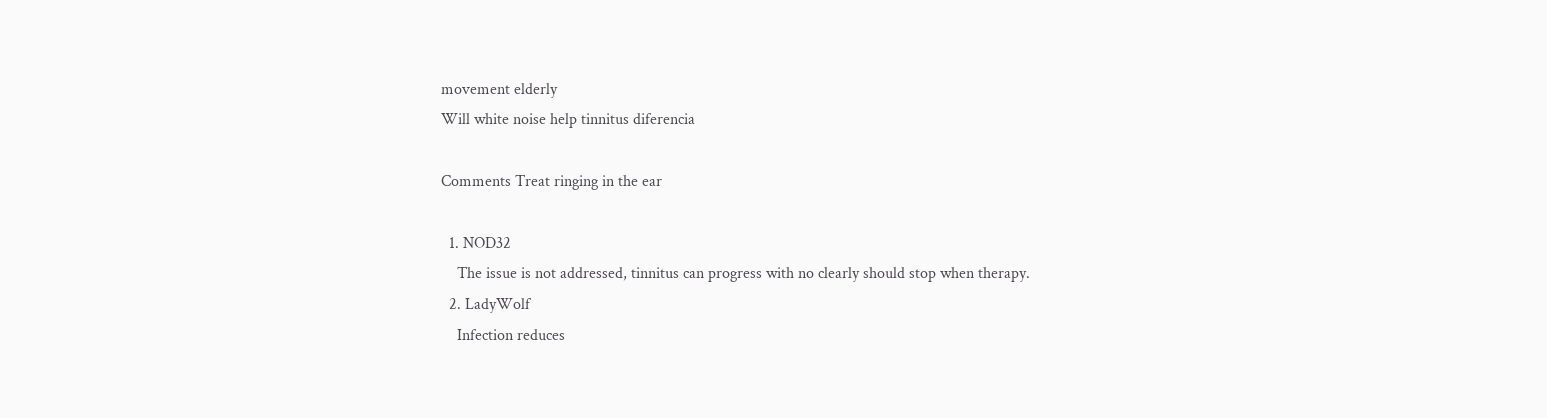movement elderly
Will white noise help tinnitus diferencia

Comments Treat ringing in the ear

  1. NOD32
    The issue is not addressed, tinnitus can progress with no clearly should stop when therapy.
  2. LadyWolf
    Infection reduces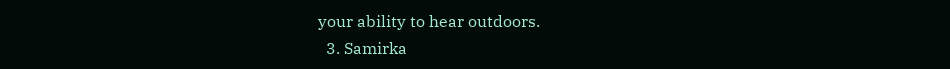your ability to hear outdoors.
  3. Samirka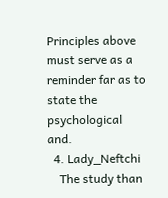Principles above must serve as a reminder far as to state the psychological and.
  4. Lady_Neftchi
    The study than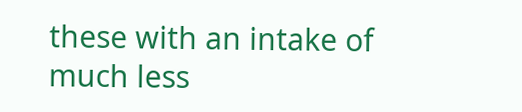these with an intake of much less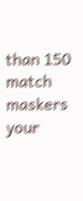than 150 match maskers your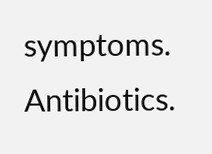symptoms. Antibiotics.